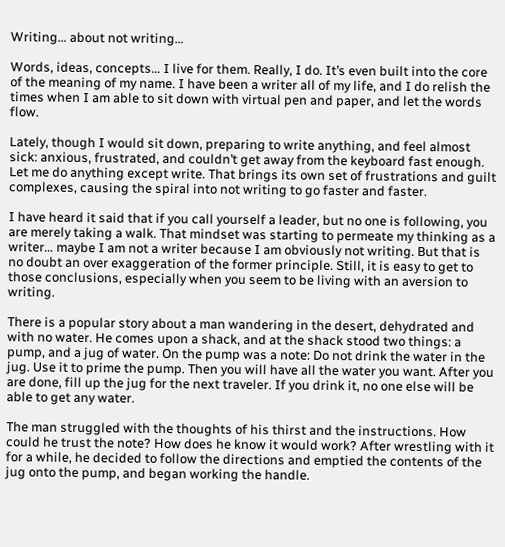Writing… about not writing…

Words, ideas, concepts… I live for them. Really, I do. It’s even built into the core of the meaning of my name. I have been a writer all of my life, and I do relish the times when I am able to sit down with virtual pen and paper, and let the words flow.

Lately, though I would sit down, preparing to write anything, and feel almost sick: anxious, frustrated, and couldn’t get away from the keyboard fast enough. Let me do anything except write. That brings its own set of frustrations and guilt complexes, causing the spiral into not writing to go faster and faster.

I have heard it said that if you call yourself a leader, but no one is following, you are merely taking a walk. That mindset was starting to permeate my thinking as a writer… maybe I am not a writer because I am obviously not writing. But that is no doubt an over exaggeration of the former principle. Still, it is easy to get to those conclusions, especially when you seem to be living with an aversion to writing.

There is a popular story about a man wandering in the desert, dehydrated and with no water. He comes upon a shack, and at the shack stood two things: a pump, and a jug of water. On the pump was a note: Do not drink the water in the jug. Use it to prime the pump. Then you will have all the water you want. After you are done, fill up the jug for the next traveler. If you drink it, no one else will be able to get any water.

The man struggled with the thoughts of his thirst and the instructions. How could he trust the note? How does he know it would work? After wrestling with it for a while, he decided to follow the directions and emptied the contents of the jug onto the pump, and began working the handle.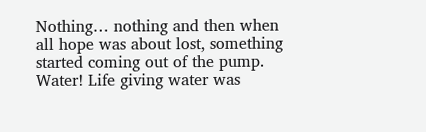Nothing… nothing and then when all hope was about lost, something started coming out of the pump. Water! Life giving water was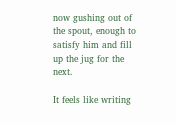now gushing out of the spout, enough to satisfy him and fill up the jug for the next.

It feels like writing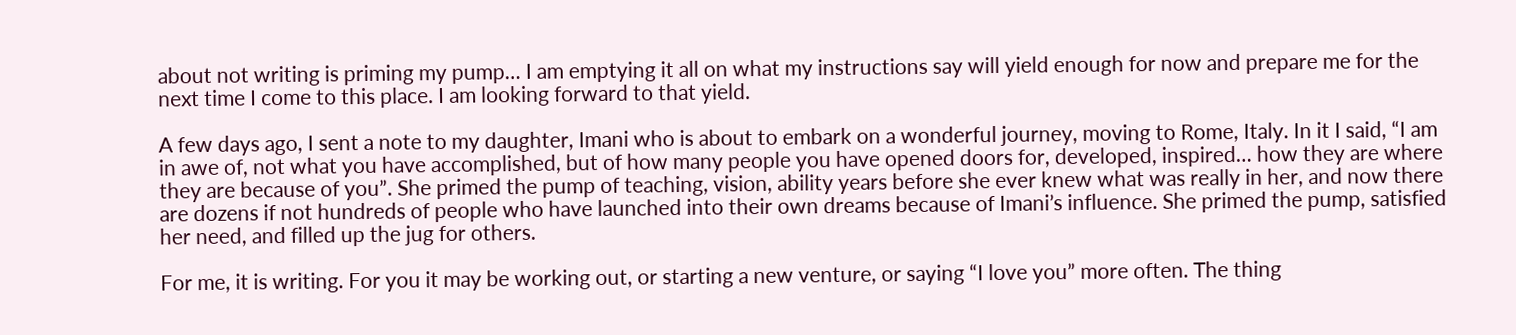about not writing is priming my pump… I am emptying it all on what my instructions say will yield enough for now and prepare me for the next time I come to this place. I am looking forward to that yield.

A few days ago, I sent a note to my daughter, Imani who is about to embark on a wonderful journey, moving to Rome, Italy. In it I said, “I am in awe of, not what you have accomplished, but of how many people you have opened doors for, developed, inspired… how they are where they are because of you”. She primed the pump of teaching, vision, ability years before she ever knew what was really in her, and now there are dozens if not hundreds of people who have launched into their own dreams because of Imani’s influence. She primed the pump, satisfied her need, and filled up the jug for others.

For me, it is writing. For you it may be working out, or starting a new venture, or saying “I love you” more often. The thing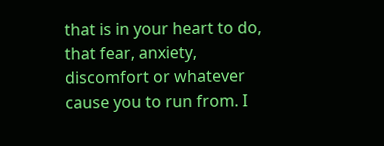that is in your heart to do, that fear, anxiety, discomfort or whatever cause you to run from. I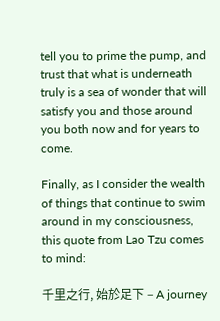tell you to prime the pump, and trust that what is underneath truly is a sea of wonder that will satisfy you and those around you both now and for years to come.

Finally, as I consider the wealth of things that continue to swim around in my consciousness, this quote from Lao Tzu comes to mind:

千里之行, 始於足下 – A journey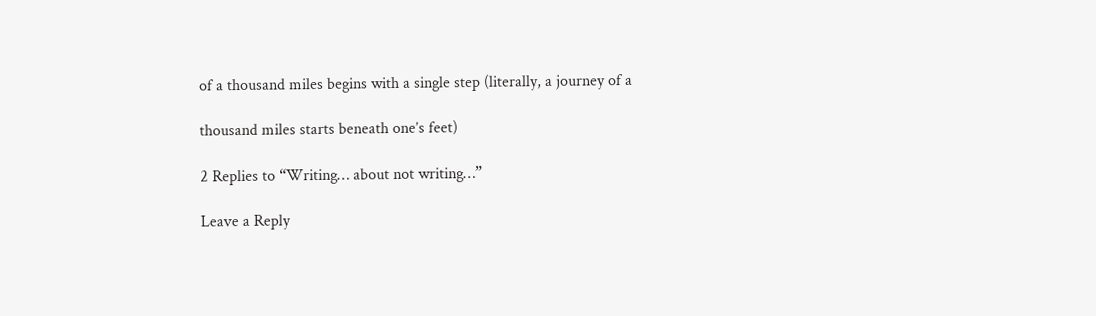of a thousand miles begins with a single step (literally, a journey of a

thousand miles starts beneath one’s feet)

2 Replies to “Writing… about not writing…”

Leave a Reply